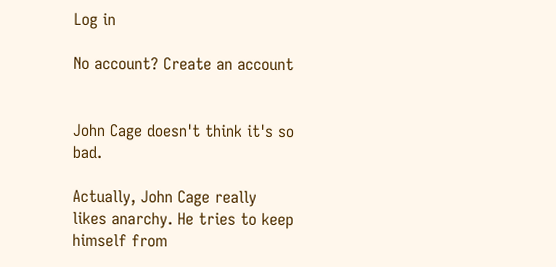Log in

No account? Create an account


John Cage doesn't think it's so bad.

Actually, John Cage really likes anarchy. He tries to keep himself from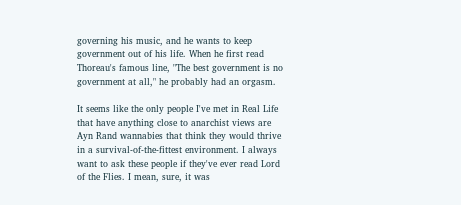governing his music, and he wants to keep government out of his life. When he first read Thoreau's famous line, "The best government is no government at all," he probably had an orgasm.

It seems like the only people I've met in Real Life that have anything close to anarchist views are Ayn Rand wannabies that think they would thrive in a survival-of-the-fittest environment. I always want to ask these people if they've ever read Lord of the Flies. I mean, sure, it was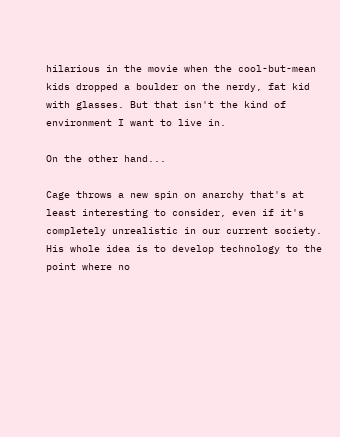hilarious in the movie when the cool-but-mean kids dropped a boulder on the nerdy, fat kid with glasses. But that isn't the kind of environment I want to live in.

On the other hand...

Cage throws a new spin on anarchy that's at least interesting to consider, even if it's completely unrealistic in our current society. His whole idea is to develop technology to the point where no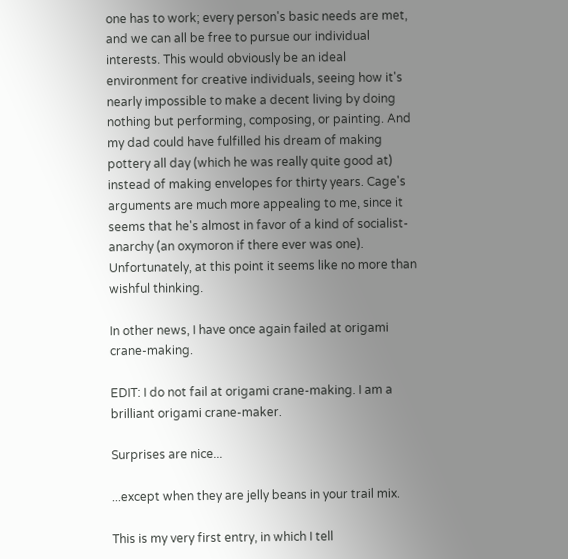one has to work; every person's basic needs are met, and we can all be free to pursue our individual interests. This would obviously be an ideal environment for creative individuals, seeing how it's nearly impossible to make a decent living by doing nothing but performing, composing, or painting. And my dad could have fulfilled his dream of making pottery all day (which he was really quite good at) instead of making envelopes for thirty years. Cage's arguments are much more appealing to me, since it seems that he's almost in favor of a kind of socialist-anarchy (an oxymoron if there ever was one). Unfortunately, at this point it seems like no more than wishful thinking.

In other news, I have once again failed at origami crane-making.

EDIT: I do not fail at origami crane-making. I am a brilliant origami crane-maker.

Surprises are nice...

...except when they are jelly beans in your trail mix.

This is my very first entry, in which I tell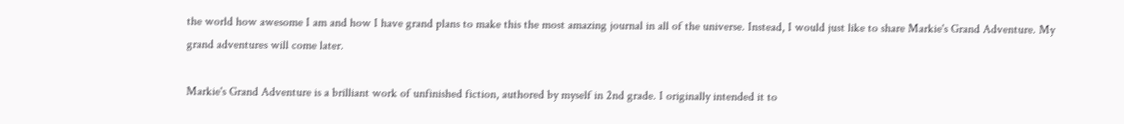the world how awesome I am and how I have grand plans to make this the most amazing journal in all of the universe. Instead, I would just like to share Markie's Grand Adventure. My grand adventures will come later.

Markie's Grand Adventure is a brilliant work of unfinished fiction, authored by myself in 2nd grade. I originally intended it to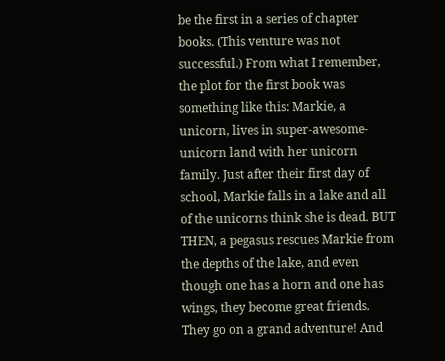be the first in a series of chapter books. (This venture was not successful.) From what I remember, the plot for the first book was something like this: Markie, a unicorn, lives in super-awesome-unicorn land with her unicorn family. Just after their first day of school, Markie falls in a lake and all of the unicorns think she is dead. BUT THEN, a pegasus rescues Markie from the depths of the lake, and even though one has a horn and one has wings, they become great friends. They go on a grand adventure! And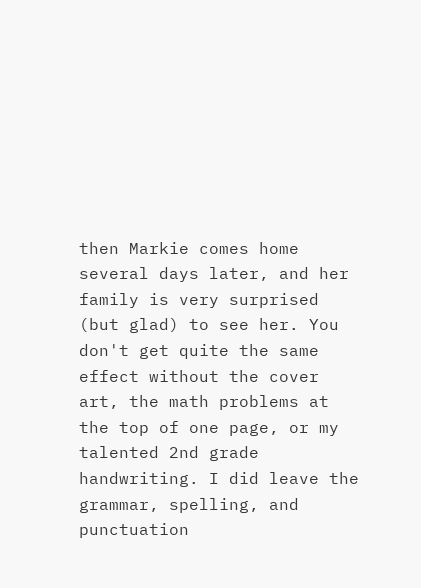then Markie comes home several days later, and her family is very surprised (but glad) to see her. You don't get quite the same effect without the cover art, the math problems at the top of one page, or my talented 2nd grade handwriting. I did leave the grammar, spelling, and punctuation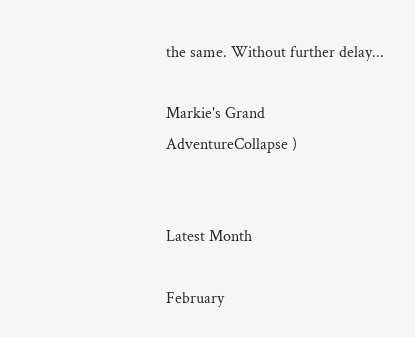the same. Without further delay...

Markie's Grand AdventureCollapse )


Latest Month

February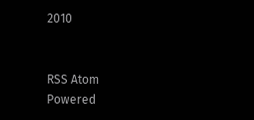2010


RSS Atom
Powered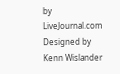by LiveJournal.com
Designed by Kenn Wislander